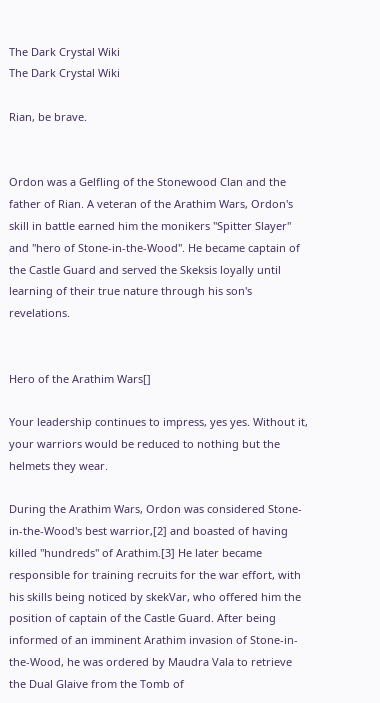The Dark Crystal Wiki
The Dark Crystal Wiki

Rian, be brave.


Ordon was a Gelfling of the Stonewood Clan and the father of Rian. A veteran of the Arathim Wars, Ordon's skill in battle earned him the monikers "Spitter Slayer" and "hero of Stone-in-the-Wood". He became captain of the Castle Guard and served the Skeksis loyally until learning of their true nature through his son's revelations.


Hero of the Arathim Wars[]

Your leadership continues to impress, yes yes. Without it, your warriors would be reduced to nothing but the helmets they wear.

During the Arathim Wars, Ordon was considered Stone-in-the-Wood's best warrior,[2] and boasted of having killed "hundreds" of Arathim.[3] He later became responsible for training recruits for the war effort, with his skills being noticed by skekVar, who offered him the position of captain of the Castle Guard. After being informed of an imminent Arathim invasion of Stone-in-the-Wood, he was ordered by Maudra Vala to retrieve the Dual Glaive from the Tomb of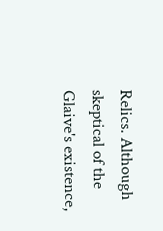Relics. Although skeptical of the Glaive's existence,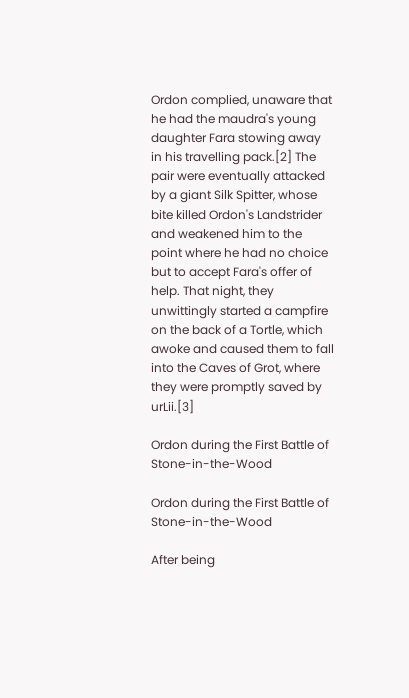Ordon complied, unaware that he had the maudra's young daughter Fara stowing away in his travelling pack.[2] The pair were eventually attacked by a giant Silk Spitter, whose bite killed Ordon's Landstrider and weakened him to the point where he had no choice but to accept Fara's offer of help. That night, they unwittingly started a campfire on the back of a Tortle, which awoke and caused them to fall into the Caves of Grot, where they were promptly saved by urLii.[3]

Ordon during the First Battle of Stone-in-the-Wood

Ordon during the First Battle of Stone-in-the-Wood

After being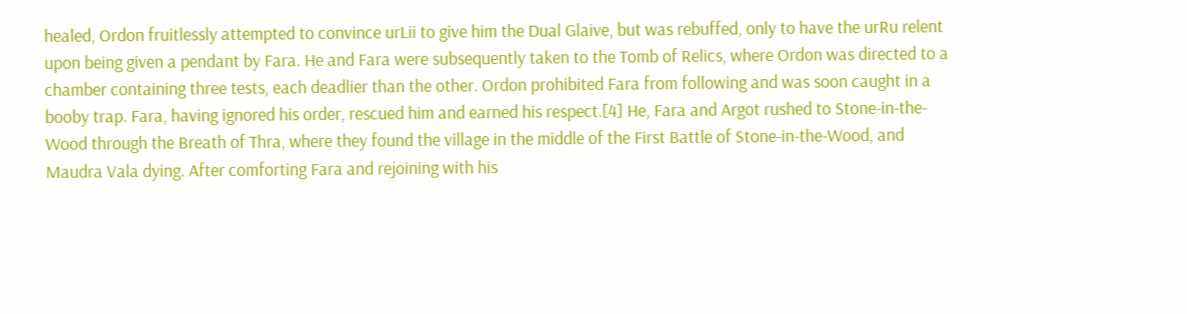healed, Ordon fruitlessly attempted to convince urLii to give him the Dual Glaive, but was rebuffed, only to have the urRu relent upon being given a pendant by Fara. He and Fara were subsequently taken to the Tomb of Relics, where Ordon was directed to a chamber containing three tests, each deadlier than the other. Ordon prohibited Fara from following and was soon caught in a booby trap. Fara, having ignored his order, rescued him and earned his respect.[4] He, Fara and Argot rushed to Stone-in-the-Wood through the Breath of Thra, where they found the village in the middle of the First Battle of Stone-in-the-Wood, and Maudra Vala dying. After comforting Fara and rejoining with his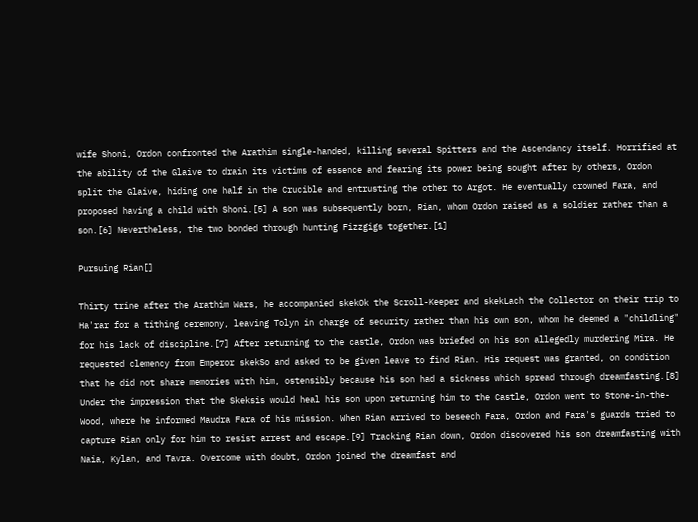wife Shoni, Ordon confronted the Arathim single-handed, killing several Spitters and the Ascendancy itself. Horrified at the ability of the Glaive to drain its victims of essence and fearing its power being sought after by others, Ordon split the Glaive, hiding one half in the Crucible and entrusting the other to Argot. He eventually crowned Fara, and proposed having a child with Shoni.[5] A son was subsequently born, Rian, whom Ordon raised as a soldier rather than a son.[6] Nevertheless, the two bonded through hunting Fizzgigs together.[1]

Pursuing Rian[]

Thirty trine after the Arathim Wars, he accompanied skekOk the Scroll-Keeper and skekLach the Collector on their trip to Ha'rar for a tithing ceremony, leaving Tolyn in charge of security rather than his own son, whom he deemed a "childling" for his lack of discipline.[7] After returning to the castle, Ordon was briefed on his son allegedly murdering Mira. He requested clemency from Emperor skekSo and asked to be given leave to find Rian. His request was granted, on condition that he did not share memories with him, ostensibly because his son had a sickness which spread through dreamfasting.[8] Under the impression that the Skeksis would heal his son upon returning him to the Castle, Ordon went to Stone-in-the-Wood, where he informed Maudra Fara of his mission. When Rian arrived to beseech Fara, Ordon and Fara's guards tried to capture Rian only for him to resist arrest and escape.[9] Tracking Rian down, Ordon discovered his son dreamfasting with Naia, Kylan, and Tavra. Overcome with doubt, Ordon joined the dreamfast and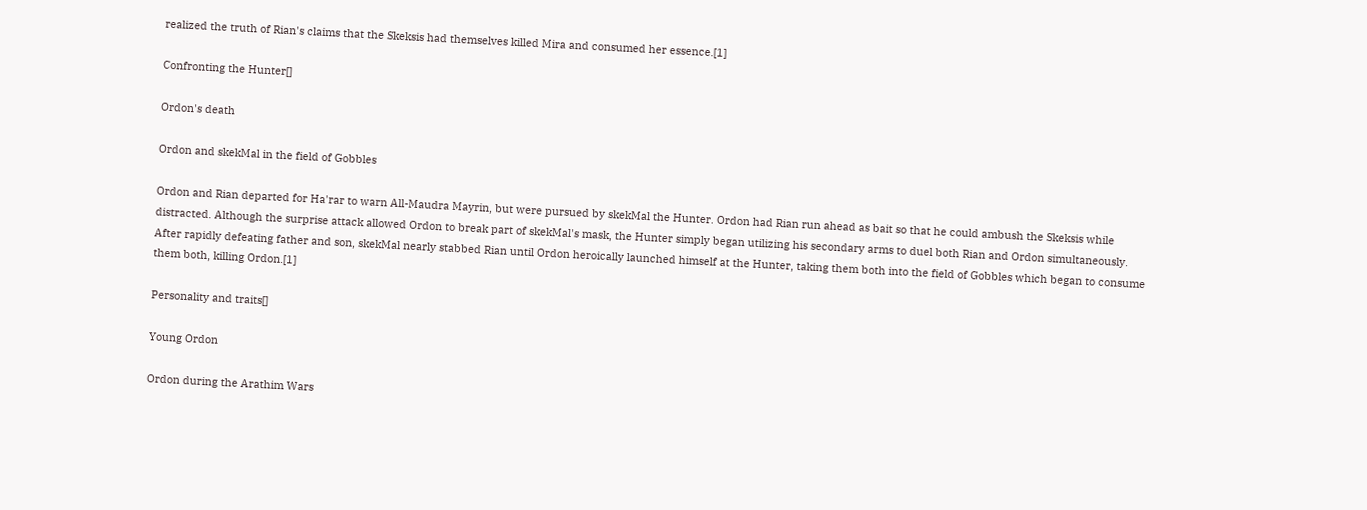realized the truth of Rian's claims that the Skeksis had themselves killed Mira and consumed her essence.[1]

Confronting the Hunter[]

Ordon's death

Ordon and skekMal in the field of Gobbles

Ordon and Rian departed for Ha'rar to warn All-Maudra Mayrin, but were pursued by skekMal the Hunter. Ordon had Rian run ahead as bait so that he could ambush the Skeksis while distracted. Although the surprise attack allowed Ordon to break part of skekMal's mask, the Hunter simply began utilizing his secondary arms to duel both Rian and Ordon simultaneously. After rapidly defeating father and son, skekMal nearly stabbed Rian until Ordon heroically launched himself at the Hunter, taking them both into the field of Gobbles which began to consume them both, killing Ordon.[1]

Personality and traits[]

Young Ordon

Ordon during the Arathim Wars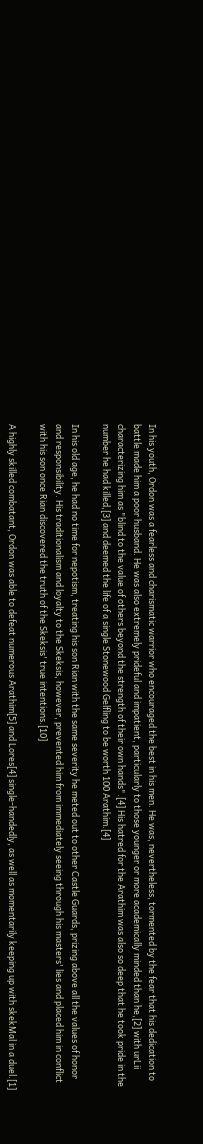In his youth, Ordon was a fearless and charismatic warrior who encouraged the best in his men. He was, nevertheless, tormented by the fear that his dedication to battle made him a poor husband. He was also extremely prideful and impatient, particularly to those younger or more academically minded than he,[2] with urLii characterizing him as "blind to the value of others beyond the strength of their own hands".[4] His hatred for the Arathim was also so deep that he took pride in the number he had killed,[3] and deemed the life of a single Stonewood Gelfling to be worth 100 Arathim.[4]

In his old age, he had no time for nepotism, treating his son Rian with the same severity he meted out to other Castle Guards, prizing above all the values of honor and responsibility. His traditionalism and loyalty to the Skeksis, however, prevented him from immediately seeing through his masters' lies and placed him in conflict with his son once Rian discovered the truth of the Skeksis' true intentions.[10]

A highly skilled combatant, Ordon was able to defeat numerous Arathim[5] and Lores[4] single-handedly, as well as momentarily keeping up with skekMal in a duel.[1]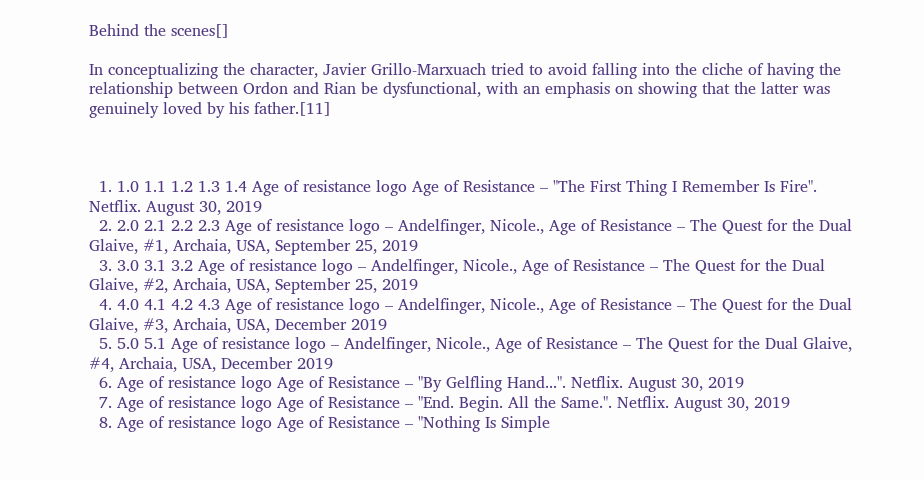Behind the scenes[]

In conceptualizing the character, Javier Grillo-Marxuach tried to avoid falling into the cliche of having the relationship between Ordon and Rian be dysfunctional, with an emphasis on showing that the latter was genuinely loved by his father.[11]



  1. 1.0 1.1 1.2 1.3 1.4 Age of resistance logo Age of Resistance – "The First Thing I Remember Is Fire". Netflix. August 30, 2019
  2. 2.0 2.1 2.2 2.3 Age of resistance logo – Andelfinger, Nicole., Age of Resistance – The Quest for the Dual Glaive, #1, Archaia, USA, September 25, 2019
  3. 3.0 3.1 3.2 Age of resistance logo – Andelfinger, Nicole., Age of Resistance – The Quest for the Dual Glaive, #2, Archaia, USA, September 25, 2019
  4. 4.0 4.1 4.2 4.3 Age of resistance logo – Andelfinger, Nicole., Age of Resistance – The Quest for the Dual Glaive, #3, Archaia, USA, December 2019
  5. 5.0 5.1 Age of resistance logo – Andelfinger, Nicole., Age of Resistance – The Quest for the Dual Glaive, #4, Archaia, USA, December 2019
  6. Age of resistance logo Age of Resistance – "By Gelfling Hand...". Netflix. August 30, 2019
  7. Age of resistance logo Age of Resistance – "End. Begin. All the Same.". Netflix. August 30, 2019
  8. Age of resistance logo Age of Resistance – "Nothing Is Simple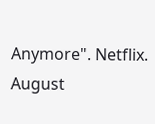Anymore". Netflix. August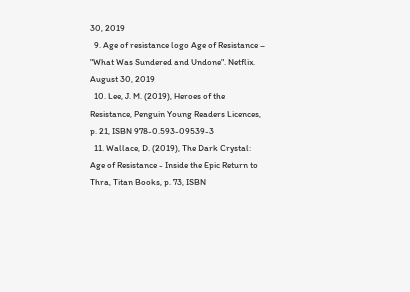30, 2019
  9. Age of resistance logo Age of Resistance – "What Was Sundered and Undone". Netflix. August 30, 2019
  10. Lee, J. M. (2019), Heroes of the Resistance, Penguin Young Readers Licences, p. 21, ISBN 978-0.593-09539-3
  11. Wallace, D. (2019), The Dark Crystal: Age of Resistance - Inside the Epic Return to Thra, Titan Books, p. 73, ISBN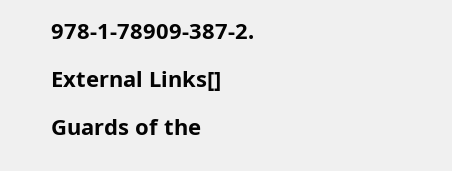978-1-78909-387-2.

External Links[]

Guards of the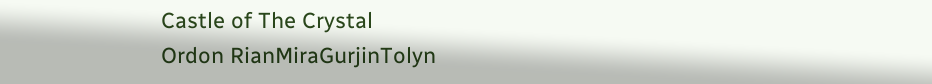Castle of The Crystal
Ordon RianMiraGurjinTolyn